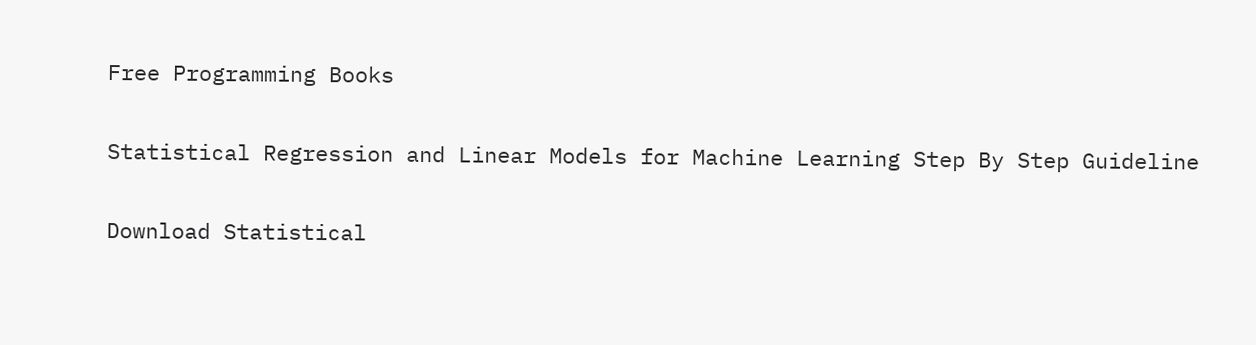Free Programming Books

Statistical Regression and Linear Models for Machine Learning Step By Step Guideline

Download Statistical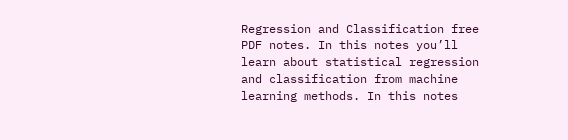Regression and Classification free PDF notes. In this notes you’ll learn about statistical regression and classification from machine learning methods. In this notes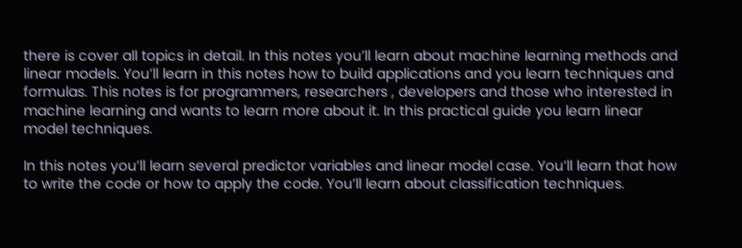there is cover all topics in detail. In this notes you’ll learn about machine learning methods and linear models. You’ll learn in this notes how to build applications and you learn techniques and formulas. This notes is for programmers, researchers , developers and those who interested in machine learning and wants to learn more about it. In this practical guide you learn linear model techniques.

In this notes you’ll learn several predictor variables and linear model case. You’ll learn that how to write the code or how to apply the code. You’ll learn about classification techniques.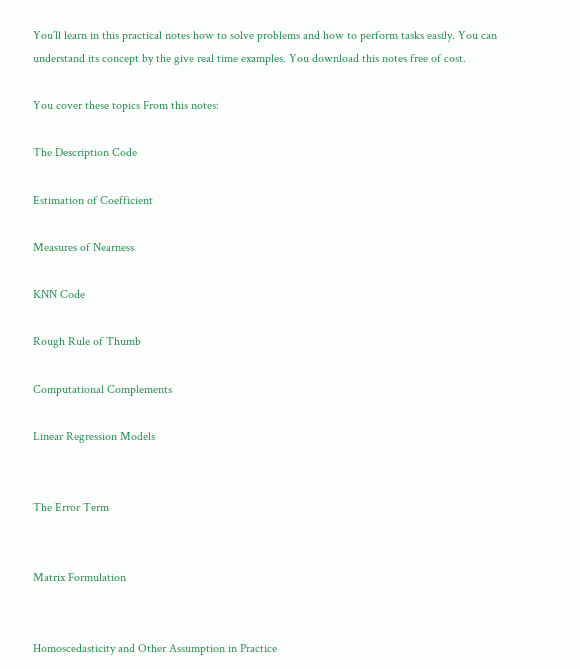You’ll learn in this practical notes how to solve problems and how to perform tasks easily. You can understand its concept by the give real time examples. You download this notes free of cost.

You cover these topics From this notes:

The Description Code

Estimation of Coefficient

Measures of Nearness

KNN Code

Rough Rule of Thumb

Computational Complements

Linear Regression Models


The Error Term


Matrix Formulation


Homoscedasticity and Other Assumption in Practice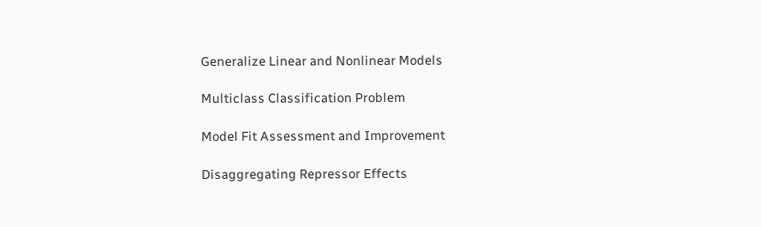Generalize Linear and Nonlinear Models

Multiclass Classification Problem

Model Fit Assessment and Improvement

Disaggregating Repressor Effects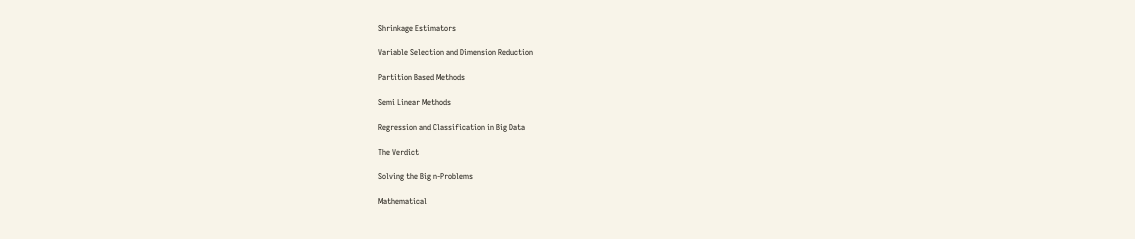Shrinkage Estimators

Variable Selection and Dimension Reduction

Partition Based Methods

Semi Linear Methods

Regression and Classification in Big Data

The Verdict

Solving the Big n-Problems

Mathematical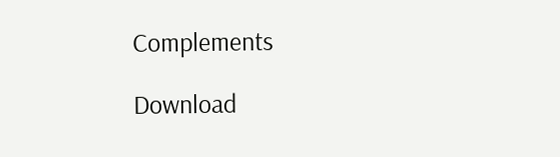Complements

Download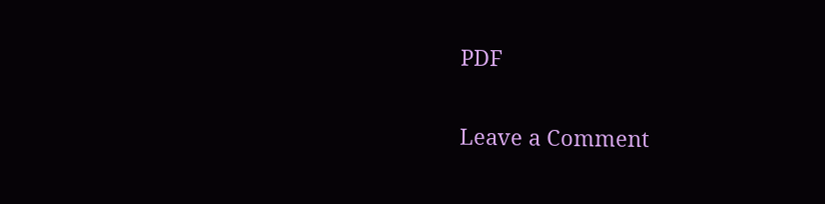PDF

Leave a Comment